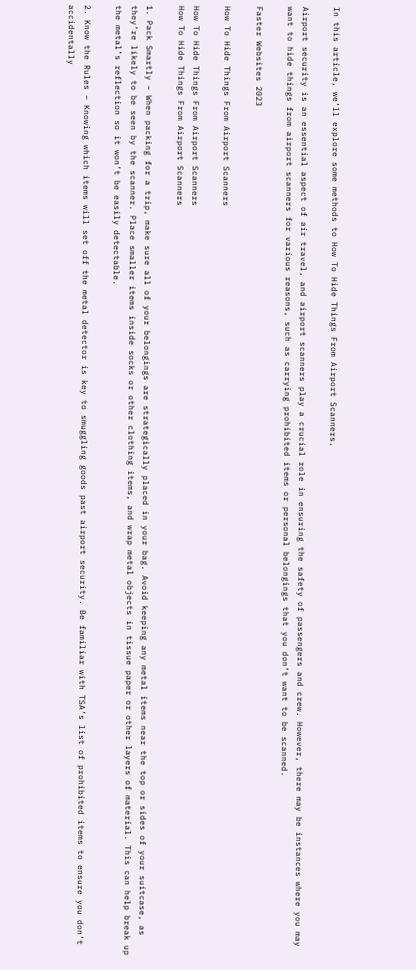In this article, we’ll explore some methods to How To Hide Things From Airport Scanners.

Airport security is an essential aspect of air travel, and airport scanners play a crucial role in ensuring the safety of passengers and crew. However, there may be instances where you may want to hide things from airport scanners for various reasons, such as carrying prohibited items or personal belongings that you don’t want to be scanned.

Faster Websites 2023

How To Hide Things From Airport Scanners

How To Hide Things From Airport Scanners
How To Hide Things From Airport Scanners

1. Pack Smartly – When packing for a trip, make sure all of your belongings are strategically placed in your bag. Avoid keeping any metal items near the top or sides of your suitcase, as they’re likely to be seen by the scanner. Place smaller items inside socks or other clothing items, and wrap metal objects in tissue paper or other layers of material. This can help break up the metal’s reflection so it won’t be easily detectable.

2. Know the Rules – Knowing which items will set off the metal detector is key to smuggling goods past airport security. Be familiar with TSA’s list of prohibited items to ensure you don’t accidentally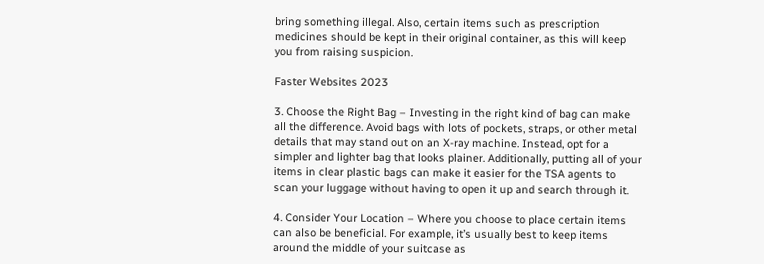bring something illegal. Also, certain items such as prescription medicines should be kept in their original container, as this will keep you from raising suspicion.

Faster Websites 2023

3. Choose the Right Bag – Investing in the right kind of bag can make all the difference. Avoid bags with lots of pockets, straps, or other metal details that may stand out on an X-ray machine. Instead, opt for a simpler and lighter bag that looks plainer. Additionally, putting all of your items in clear plastic bags can make it easier for the TSA agents to scan your luggage without having to open it up and search through it.

4. Consider Your Location – Where you choose to place certain items can also be beneficial. For example, it’s usually best to keep items around the middle of your suitcase as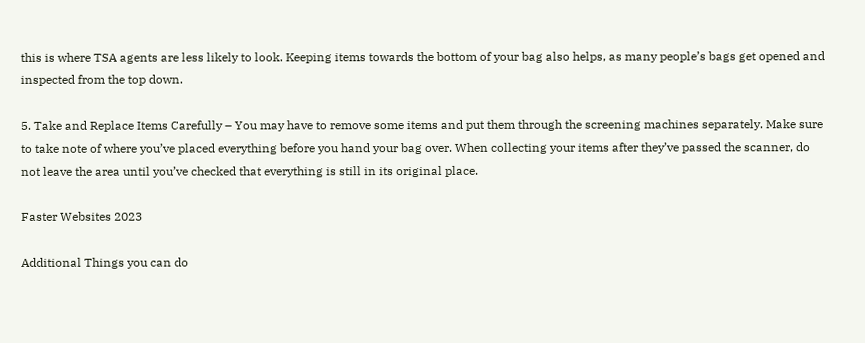this is where TSA agents are less likely to look. Keeping items towards the bottom of your bag also helps, as many people’s bags get opened and inspected from the top down.

5. Take and Replace Items Carefully – You may have to remove some items and put them through the screening machines separately. Make sure to take note of where you’ve placed everything before you hand your bag over. When collecting your items after they’ve passed the scanner, do not leave the area until you’ve checked that everything is still in its original place.

Faster Websites 2023

Additional Things you can do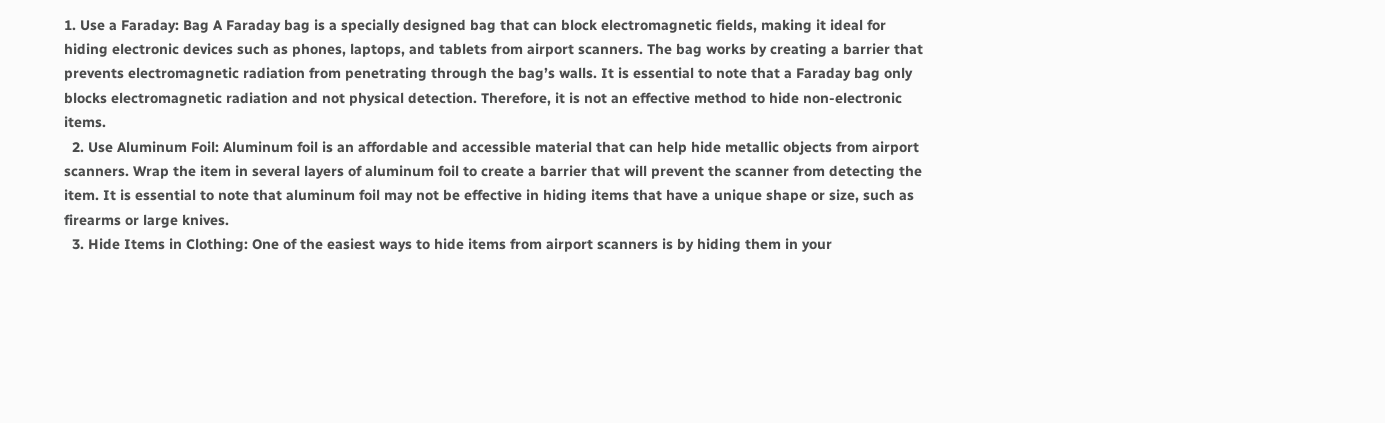1. Use a Faraday: Bag A Faraday bag is a specially designed bag that can block electromagnetic fields, making it ideal for hiding electronic devices such as phones, laptops, and tablets from airport scanners. The bag works by creating a barrier that prevents electromagnetic radiation from penetrating through the bag’s walls. It is essential to note that a Faraday bag only blocks electromagnetic radiation and not physical detection. Therefore, it is not an effective method to hide non-electronic items.
  2. Use Aluminum Foil: Aluminum foil is an affordable and accessible material that can help hide metallic objects from airport scanners. Wrap the item in several layers of aluminum foil to create a barrier that will prevent the scanner from detecting the item. It is essential to note that aluminum foil may not be effective in hiding items that have a unique shape or size, such as firearms or large knives.
  3. Hide Items in Clothing: One of the easiest ways to hide items from airport scanners is by hiding them in your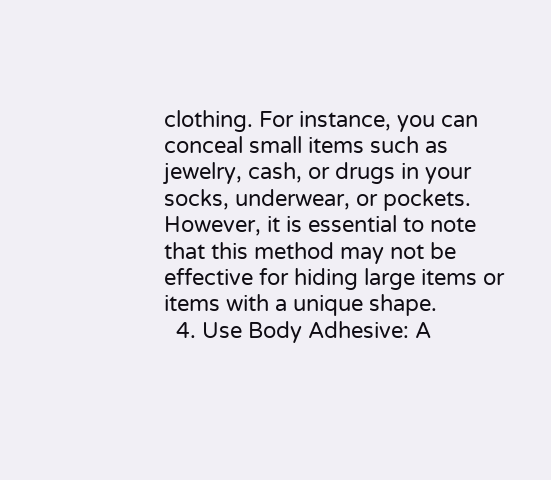clothing. For instance, you can conceal small items such as jewelry, cash, or drugs in your socks, underwear, or pockets. However, it is essential to note that this method may not be effective for hiding large items or items with a unique shape.
  4. Use Body Adhesive: A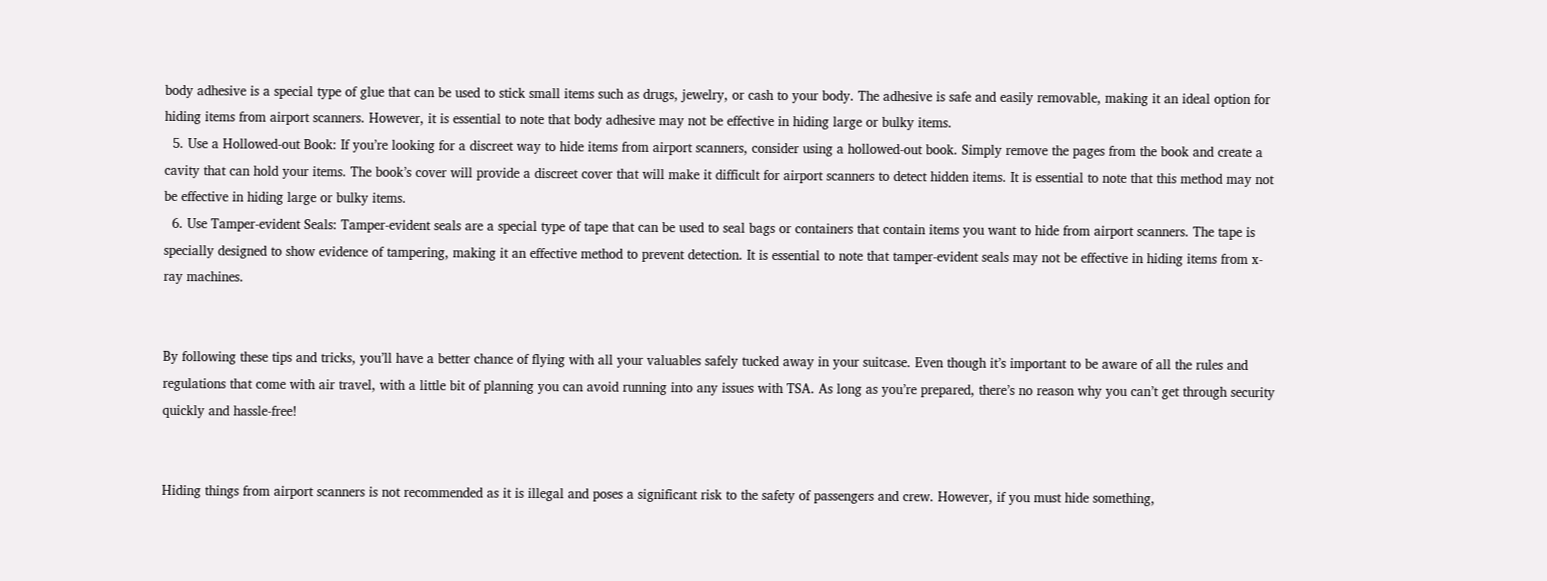body adhesive is a special type of glue that can be used to stick small items such as drugs, jewelry, or cash to your body. The adhesive is safe and easily removable, making it an ideal option for hiding items from airport scanners. However, it is essential to note that body adhesive may not be effective in hiding large or bulky items.
  5. Use a Hollowed-out Book: If you’re looking for a discreet way to hide items from airport scanners, consider using a hollowed-out book. Simply remove the pages from the book and create a cavity that can hold your items. The book’s cover will provide a discreet cover that will make it difficult for airport scanners to detect hidden items. It is essential to note that this method may not be effective in hiding large or bulky items.
  6. Use Tamper-evident Seals: Tamper-evident seals are a special type of tape that can be used to seal bags or containers that contain items you want to hide from airport scanners. The tape is specially designed to show evidence of tampering, making it an effective method to prevent detection. It is essential to note that tamper-evident seals may not be effective in hiding items from x-ray machines.


By following these tips and tricks, you’ll have a better chance of flying with all your valuables safely tucked away in your suitcase. Even though it’s important to be aware of all the rules and regulations that come with air travel, with a little bit of planning you can avoid running into any issues with TSA. As long as you’re prepared, there’s no reason why you can’t get through security quickly and hassle-free!


Hiding things from airport scanners is not recommended as it is illegal and poses a significant risk to the safety of passengers and crew. However, if you must hide something,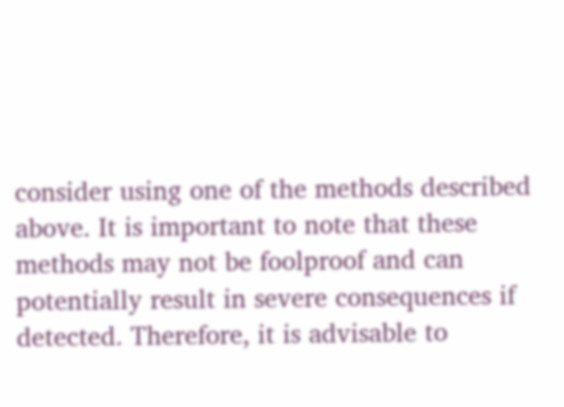consider using one of the methods described above. It is important to note that these methods may not be foolproof and can potentially result in severe consequences if detected. Therefore, it is advisable to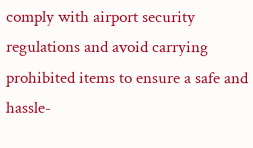comply with airport security regulations and avoid carrying prohibited items to ensure a safe and hassle-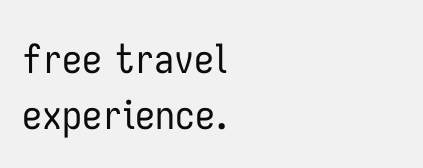free travel experience.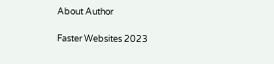About Author

Faster Websites 2023